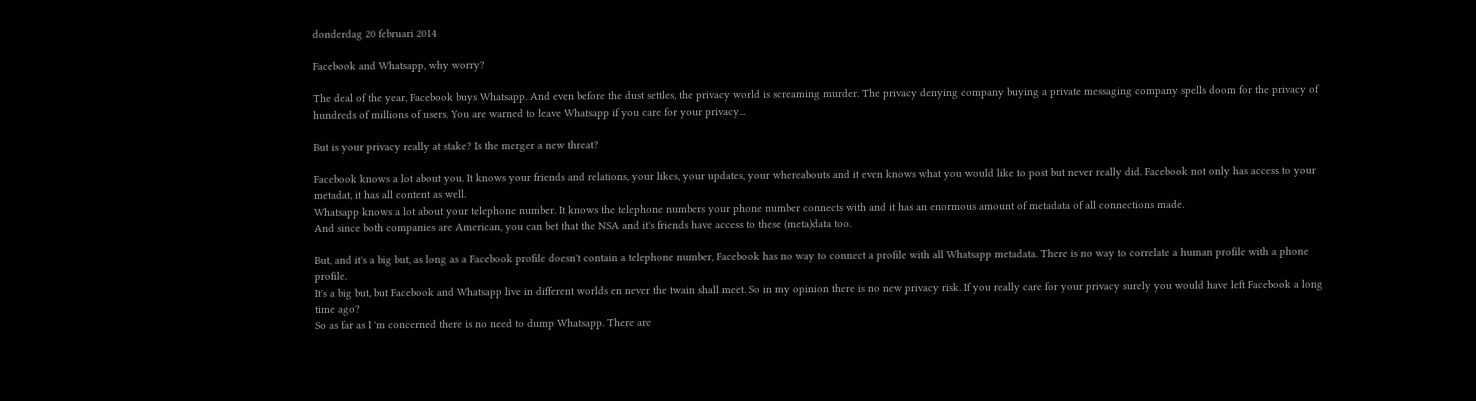donderdag 20 februari 2014

Facebook and Whatsapp, why worry?

The deal of the year, Facebook buys Whatsapp. And even before the dust settles, the privacy world is screaming murder. The privacy denying company buying a private messaging company spells doom for the privacy of hundreds of millions of users. You are warned to leave Whatsapp if you care for your privacy...

But is your privacy really at stake? Is the merger a new threat?

Facebook knows a lot about you. It knows your friends and relations, your likes, your updates, your whereabouts and it even knows what you would like to post but never really did. Facebook not only has access to your metadat, it has all content as well.
Whatsapp knows a lot about your telephone number. It knows the telephone numbers your phone number connects with and it has an enormous amount of metadata of all connections made.
And since both companies are American, you can bet that the NSA and it's friends have access to these (meta)data too.

But, and it's a big but, as long as a Facebook profile doesn't contain a telephone number, Facebook has no way to connect a profile with all Whatsapp metadata. There is no way to correlate a human profile with a phone profile.
It's a big but, but Facebook and Whatsapp live in different worlds en never the twain shall meet. So in my opinion there is no new privacy risk. If you really care for your privacy surely you would have left Facebook a long time ago?
So as far as I 'm concerned there is no need to dump Whatsapp. There are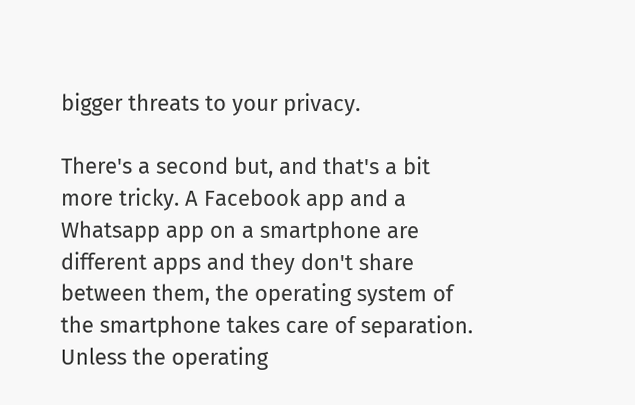bigger threats to your privacy.

There's a second but, and that's a bit more tricky. A Facebook app and a Whatsapp app on a smartphone are different apps and they don't share between them, the operating system of the smartphone takes care of separation. Unless the operating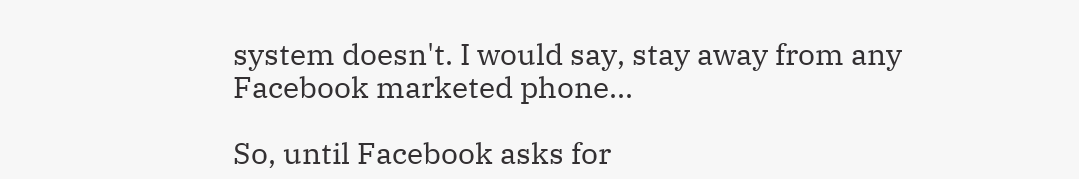system doesn't. I would say, stay away from any Facebook marketed phone...

So, until Facebook asks for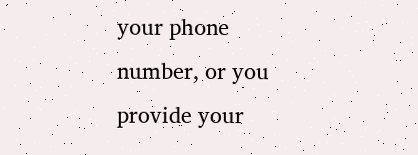your phone number, or you provide your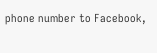phone number to Facebook,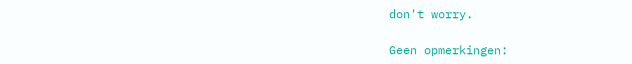don't worry.

Geen opmerkingen: